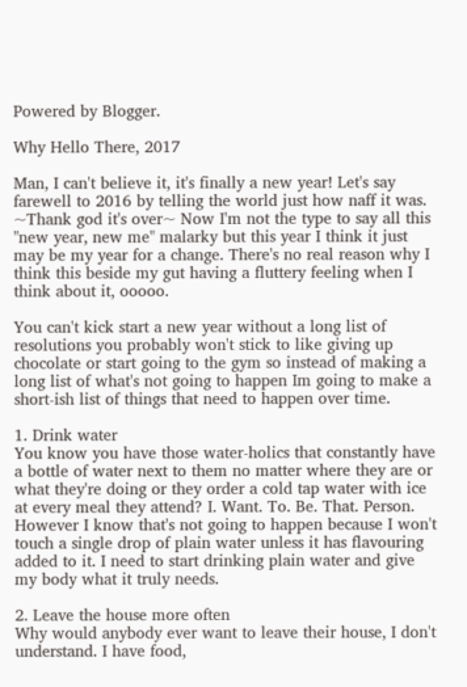Powered by Blogger.

Why Hello There, 2017

Man, I can't believe it, it's finally a new year! Let's say farewell to 2016 by telling the world just how naff it was. ~Thank god it's over~ Now I'm not the type to say all this "new year, new me" malarky but this year I think it just may be my year for a change. There's no real reason why I think this beside my gut having a fluttery feeling when I think about it, ooooo.

You can't kick start a new year without a long list of resolutions you probably won't stick to like giving up chocolate or start going to the gym so instead of making a long list of what's not going to happen Im going to make a short-ish list of things that need to happen over time.

1. Drink water
You know you have those water-holics that constantly have a bottle of water next to them no matter where they are or what they're doing or they order a cold tap water with ice at every meal they attend? I. Want. To. Be. That. Person. However I know that's not going to happen because I won't touch a single drop of plain water unless it has flavouring added to it. I need to start drinking plain water and give my body what it truly needs.

2. Leave the house more often
Why would anybody ever want to leave their house, I don't understand. I have food,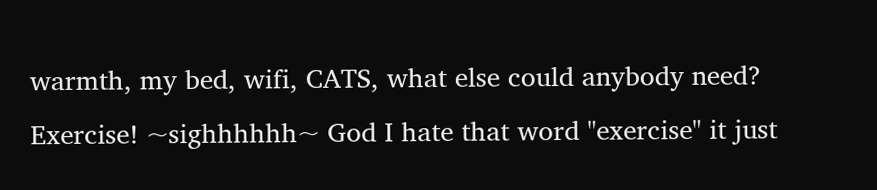warmth, my bed, wifi, CATS, what else could anybody need? Exercise! ~sighhhhhh~ God I hate that word "exercise" it just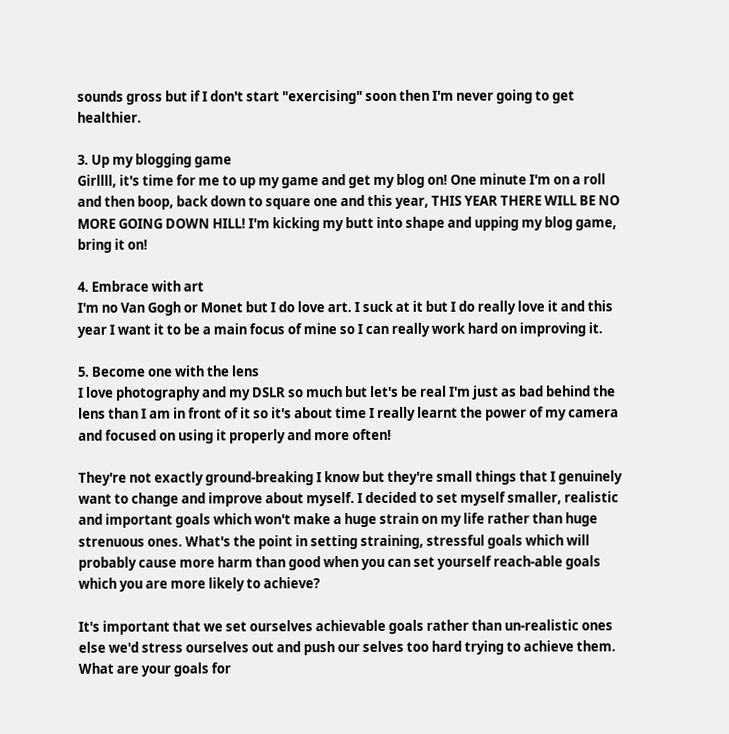sounds gross but if I don't start "exercising" soon then I'm never going to get healthier.

3. Up my blogging game
Girllll, it's time for me to up my game and get my blog on! One minute I'm on a roll and then boop, back down to square one and this year, THIS YEAR THERE WILL BE NO MORE GOING DOWN HILL! I'm kicking my butt into shape and upping my blog game, bring it on!

4. Embrace with art
I'm no Van Gogh or Monet but I do love art. I suck at it but I do really love it and this year I want it to be a main focus of mine so I can really work hard on improving it.

5. Become one with the lens
I love photography and my DSLR so much but let's be real I'm just as bad behind the lens than I am in front of it so it's about time I really learnt the power of my camera and focused on using it properly and more often!

They're not exactly ground-breaking I know but they're small things that I genuinely want to change and improve about myself. I decided to set myself smaller, realistic and important goals which won't make a huge strain on my life rather than huge strenuous ones. What's the point in setting straining, stressful goals which will probably cause more harm than good when you can set yourself reach-able goals which you are more likely to achieve?

It's important that we set ourselves achievable goals rather than un-realistic ones else we'd stress ourselves out and push our selves too hard trying to achieve them. What are your goals for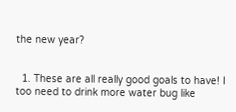the new year?


  1. These are all really good goals to have! I too need to drink more water bug like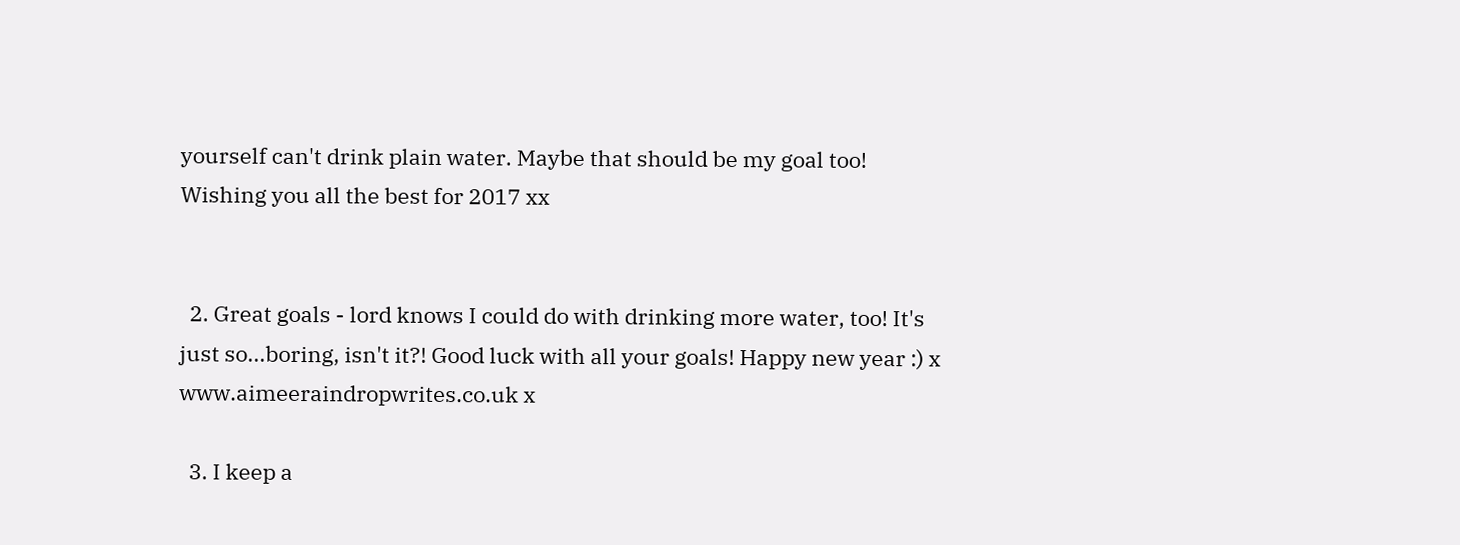yourself can't drink plain water. Maybe that should be my goal too! Wishing you all the best for 2017 xx


  2. Great goals - lord knows I could do with drinking more water, too! It's just so...boring, isn't it?! Good luck with all your goals! Happy new year :) x www.aimeeraindropwrites.co.uk x

  3. I keep a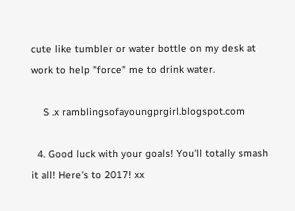cute like tumbler or water bottle on my desk at work to help "force" me to drink water.

    S .x ramblingsofayoungprgirl.blogspot.com

  4. Good luck with your goals! You'll totally smash it all! Here's to 2017! xx